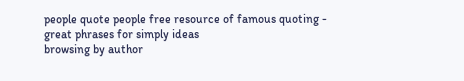people quote people free resource of famous quoting - great phrases for simply ideas
browsing by author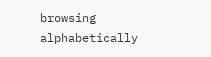browsing alphabetically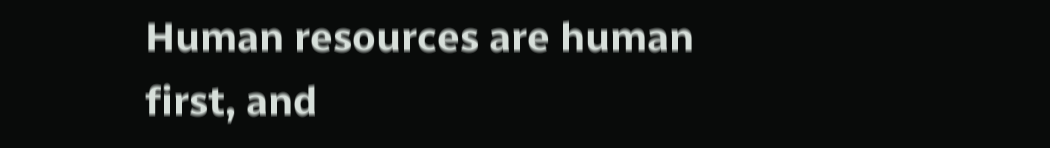Human resources are human first, and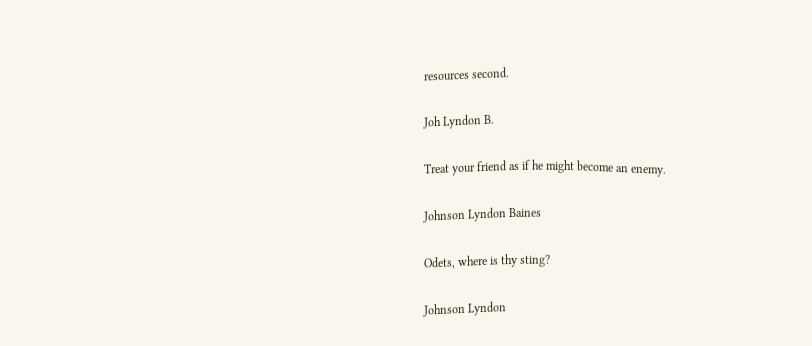resources second.

Joh Lyndon B.

Treat your friend as if he might become an enemy.

Johnson Lyndon Baines

Odets, where is thy sting?

Johnson Lyndon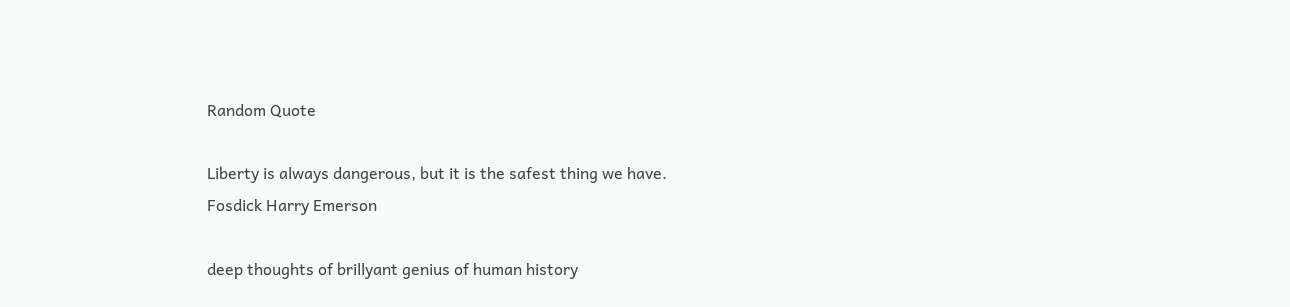Random Quote

Liberty is always dangerous, but it is the safest thing we have.
Fosdick Harry Emerson

deep thoughts of brillyant genius of human history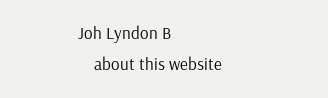Joh Lyndon B
    about this website